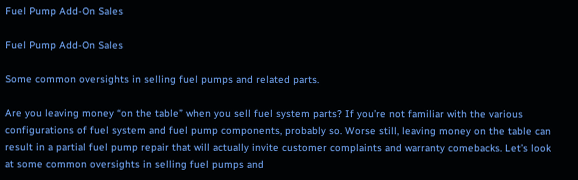Fuel Pump Add-On Sales

Fuel Pump Add-On Sales

Some common oversights in selling fuel pumps and related parts.

Are you leaving money “on the table” when you sell fuel system parts? If you’re not familiar with the various configurations of fuel system and fuel pump components, probably so. Worse still, leaving money on the table can result in a partial fuel pump repair that will actually invite customer complaints and warranty comebacks. Let’s look at some common oversights in selling fuel pumps and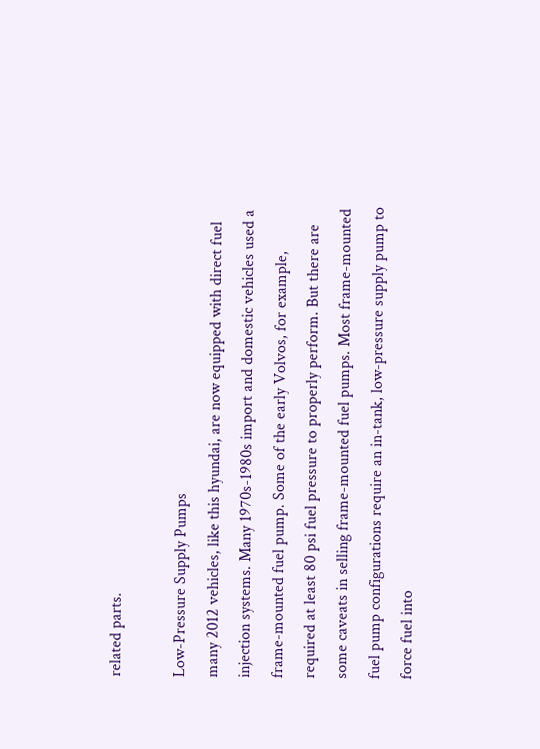related parts.

Low-Pressure Supply Pumps
many 2012 vehicles, like this hyundai, are now equipped with direct fuel injection systems. Many 1970s-1980s import and domestic vehicles used a frame-mounted fuel pump. Some of the early Volvos, for example, required at least 80 psi fuel pressure to properly perform. But there are some caveats in selling frame-mounted fuel pumps. Most frame-mounted fuel pump configurations require an in-tank, low-pressure supply pump to force fuel into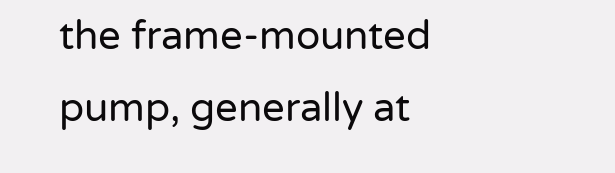the frame-mounted pump, generally at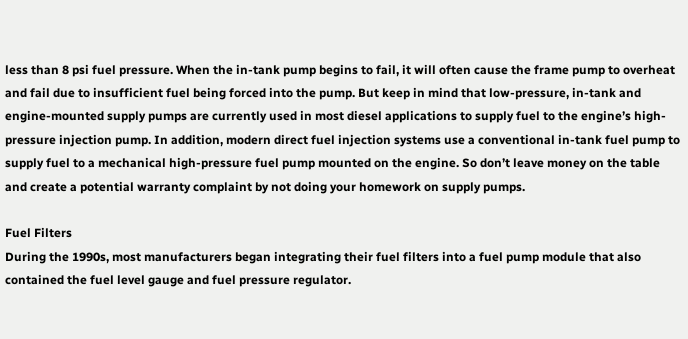less than 8 psi fuel pressure. When the in-tank pump begins to fail, it will often cause the frame pump to overheat and fail due to insufficient fuel being forced into the pump. But keep in mind that low-pressure, in-tank and engine-mounted supply pumps are currently used in most diesel applications to supply fuel to the engine’s high-pressure injection pump. In addition, modern direct fuel injection systems use a conventional in-tank fuel pump to supply fuel to a mechanical high-pressure fuel pump mounted on the engine. So don’t leave money on the table and create a potential warranty complaint by not doing your homework on supply pumps.

Fuel Filters
During the 1990s, most manufacturers began integrating their fuel filters into a fuel pump module that also contained the fuel level gauge and fuel pressure regulator.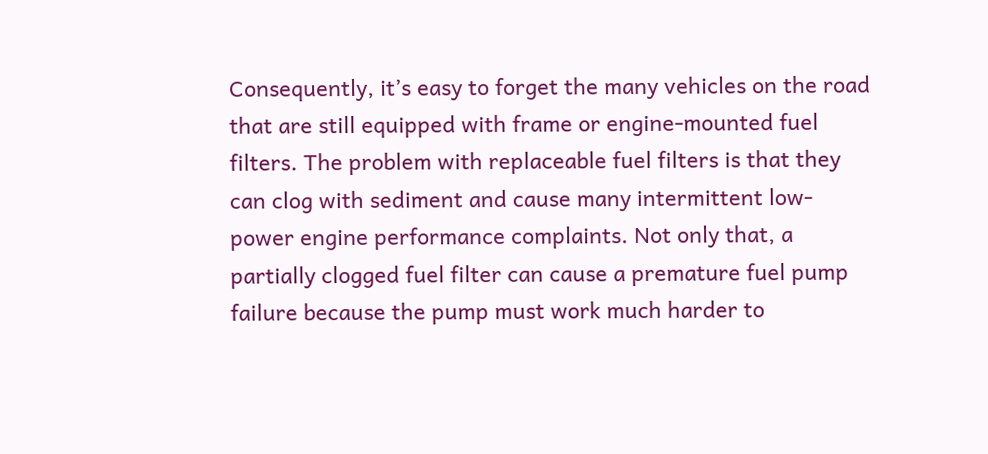Consequently, it’s easy to forget the many vehicles on the road that are still equipped with frame or engine-mounted fuel filters. The problem with replaceable fuel filters is that they can clog with sediment and cause many intermittent low-power engine performance complaints. Not only that, a partially clogged fuel filter can cause a premature fuel pump failure because the pump must work much harder to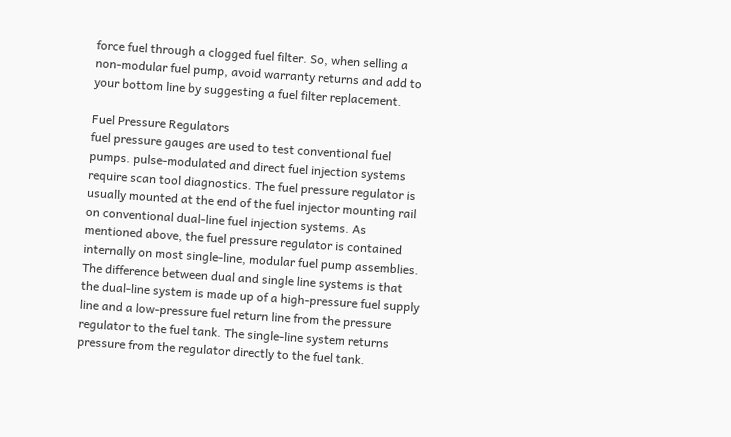force fuel through a clogged fuel filter. So, when selling a non-modular fuel pump, avoid warranty returns and add to your bottom line by suggesting a fuel filter replacement.

Fuel Pressure Regulators
fuel pressure gauges are used to test conventional fuel pumps. pulse-modulated and direct fuel injection systems require scan tool diagnostics. The fuel pressure regulator is usually mounted at the end of the fuel injector mounting rail on conventional dual-line fuel injection systems. As mentioned above, the fuel pressure regulator is contained internally on most single-line, modular fuel pump assemblies. The difference between dual and single line systems is that the dual-line system is made up of a high-pressure fuel supply line and a low-pressure fuel return line from the pressure regulator to the fuel tank. The single-line system returns pressure from the regulator directly to the fuel tank.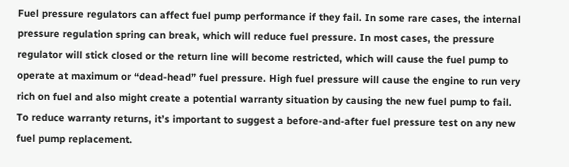Fuel pressure regulators can affect fuel pump performance if they fail. In some rare cases, the internal pressure regulation spring can break, which will reduce fuel pressure. In most cases, the pressure regulator will stick closed or the return line will become restricted, which will cause the fuel pump to operate at maximum or “dead-head” fuel pressure. High fuel pressure will cause the engine to run very rich on fuel and also might create a potential warranty situation by causing the new fuel pump to fail. To reduce warranty returns, it’s important to suggest a before-and-after fuel pressure test on any new fuel pump replacement.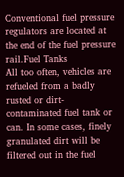Conventional fuel pressure regulators are located at the end of the fuel pressure rail.Fuel Tanks
All too often, vehicles are refueled from a badly rusted or dirt-contaminated fuel tank or can. In some cases, finely granulated dirt will be filtered out in the fuel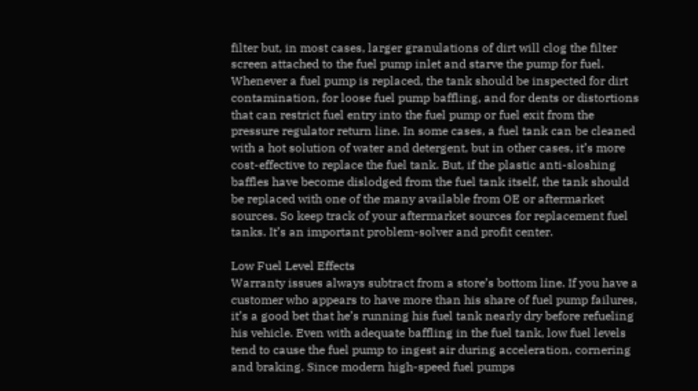filter but, in most cases, larger granulations of dirt will clog the filter screen attached to the fuel pump inlet and starve the pump for fuel.
Whenever a fuel pump is replaced, the tank should be inspected for dirt contamination, for loose fuel pump baffling, and for dents or distortions that can restrict fuel entry into the fuel pump or fuel exit from the pressure regulator return line. In some cases, a fuel tank can be cleaned with a hot solution of water and detergent, but in other cases, it’s more cost-effective to replace the fuel tank. But, if the plastic anti-sloshing baffles have become dislodged from the fuel tank itself, the tank should be replaced with one of the many available from OE or aftermarket sources. So keep track of your aftermarket sources for replacement fuel tanks. It’s an important problem-solver and profit center.

Low Fuel Level Effects
Warranty issues always subtract from a store’s bottom line. If you have a customer who appears to have more than his share of fuel pump failures, it’s a good bet that he’s running his fuel tank nearly dry before refueling his vehicle. Even with adequate baffling in the fuel tank, low fuel levels tend to cause the fuel pump to ingest air during acceleration, cornering and braking. Since modern high-speed fuel pumps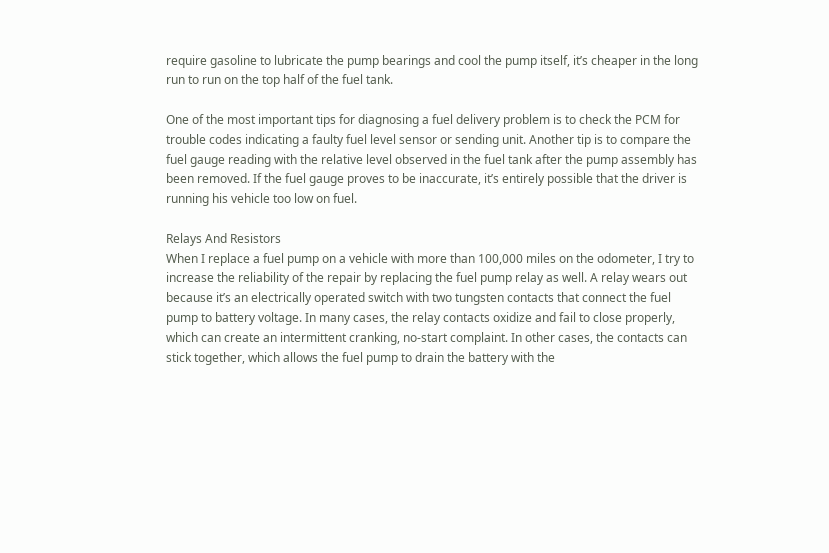require gasoline to lubricate the pump bearings and cool the pump itself, it’s cheaper in the long run to run on the top half of the fuel tank.

One of the most important tips for diagnosing a fuel delivery problem is to check the PCM for trouble codes indicating a faulty fuel level sensor or sending unit. Another tip is to compare the fuel gauge reading with the relative level observed in the fuel tank after the pump assembly has been removed. If the fuel gauge proves to be inaccurate, it’s entirely possible that the driver is running his vehicle too low on fuel.

Relays And Resistors
When I replace a fuel pump on a vehicle with more than 100,000 miles on the odometer, I try to increase the reliability of the repair by replacing the fuel pump relay as well. A relay wears out because it’s an electrically operated switch with two tungsten contacts that connect the fuel pump to battery voltage. In many cases, the relay contacts oxidize and fail to close properly, which can create an intermittent cranking, no-start complaint. In other cases, the contacts can stick together, which allows the fuel pump to drain the battery with the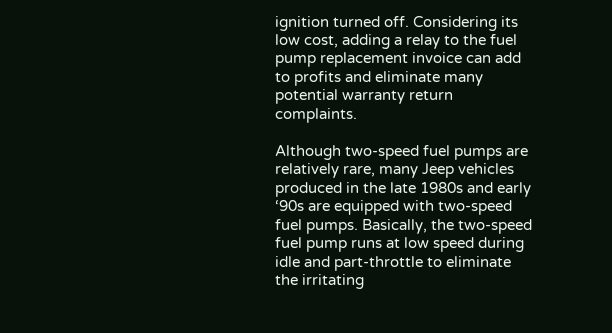ignition turned off. Considering its low cost, adding a relay to the fuel pump replacement invoice can add to profits and eliminate many potential warranty return complaints.

Although two-speed fuel pumps are relatively rare, many Jeep vehicles produced in the late 1980s and early ‘90s are equipped with two-speed fuel pumps. Basically, the two-speed fuel pump runs at low speed during idle and part-throttle to eliminate the irritating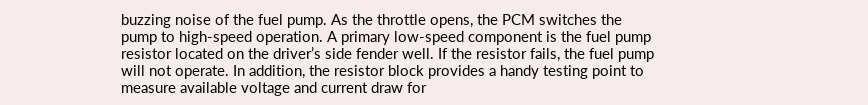buzzing noise of the fuel pump. As the throttle opens, the PCM switches the pump to high-speed operation. A primary low-speed component is the fuel pump resistor located on the driver’s side fender well. If the resistor fails, the fuel pump will not operate. In addition, the resistor block provides a handy testing point to measure available voltage and current draw for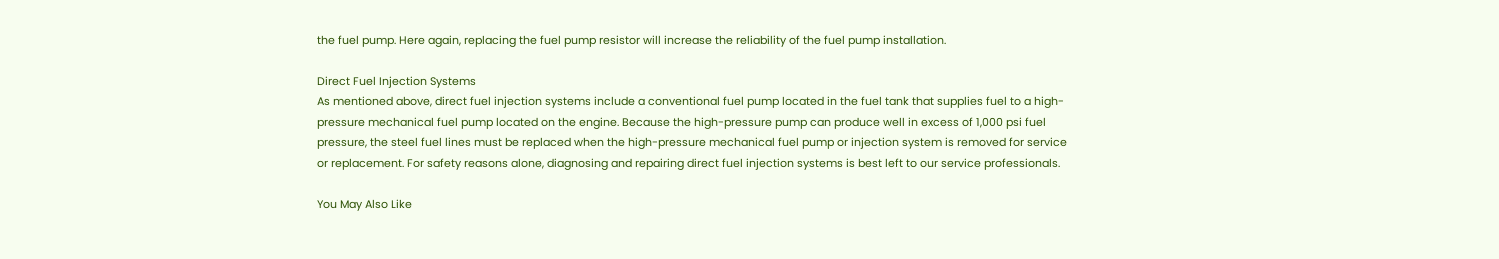the fuel pump. Here again, replacing the fuel pump resistor will increase the reliability of the fuel pump installation.

Direct Fuel Injection Systems
As mentioned above, direct fuel injection systems include a conventional fuel pump located in the fuel tank that supplies fuel to a high-pressure mechanical fuel pump located on the engine. Because the high-pressure pump can produce well in excess of 1,000 psi fuel pressure, the steel fuel lines must be replaced when the high-pressure mechanical fuel pump or injection system is removed for service or replacement. For safety reasons alone, diagnosing and repairing direct fuel injection systems is best left to our service professionals.

You May Also Like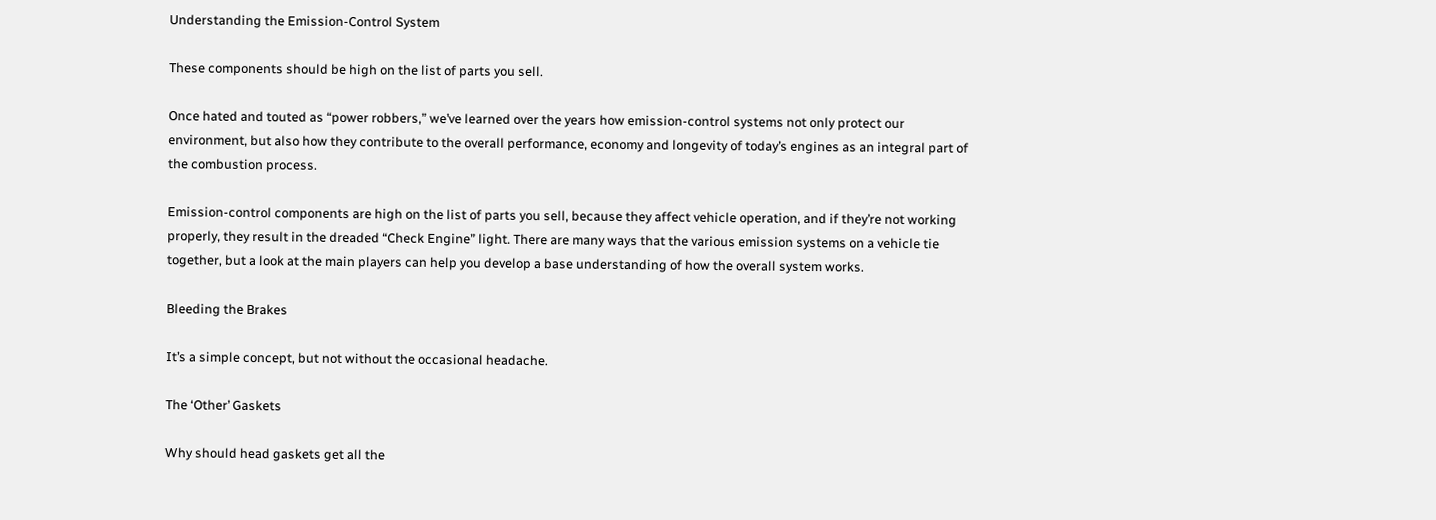Understanding the Emission-Control System

These components should be high on the list of parts you sell.

Once hated and touted as “power robbers,” we’ve learned over the years how emission-control systems not only protect our environment, but also how they contribute to the overall performance, economy and longevity of today’s engines as an integral part of the combustion process.

Emission-control components are high on the list of parts you sell, because they affect vehicle operation, and if they’re not working properly, they result in the dreaded “Check Engine” light. There are many ways that the various emission systems on a vehicle tie together, but a look at the main players can help you develop a base understanding of how the overall system works.

Bleeding the Brakes

It’s a simple concept, but not without the occasional headache.

The ‘Other’ Gaskets

Why should head gaskets get all the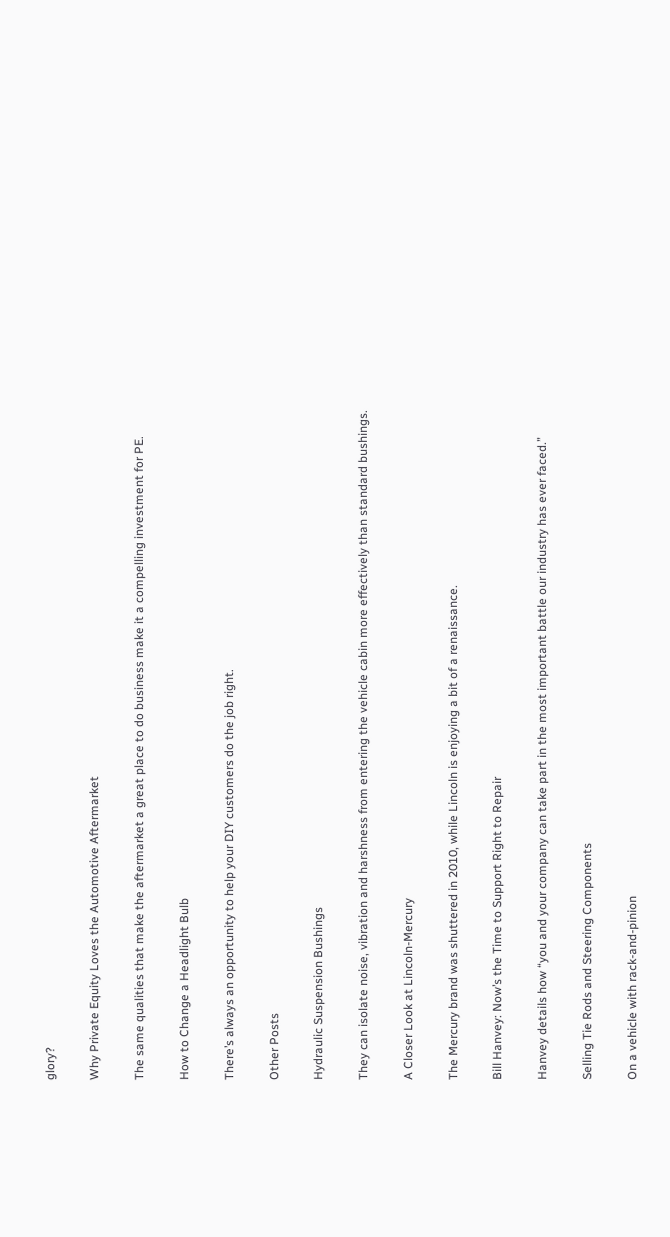glory?

Why Private Equity Loves the Automotive Aftermarket

The same qualities that make the aftermarket a great place to do business make it a compelling investment for PE.

How to Change a Headlight Bulb

There’s always an opportunity to help your DIY customers do the job right.

Other Posts

Hydraulic Suspension Bushings

They can isolate noise, vibration and harshness from entering the vehicle cabin more effectively than standard bushings.

A Closer Look at Lincoln-Mercury

The Mercury brand was shuttered in 2010, while Lincoln is enjoying a bit of a renaissance.

Bill Hanvey: Now’s the Time to Support Right to Repair

Hanvey details how “you and your company can take part in the most important battle our industry has ever faced.”

Selling Tie Rods and Steering Components

On a vehicle with rack-and-pinion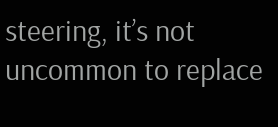steering, it’s not uncommon to replace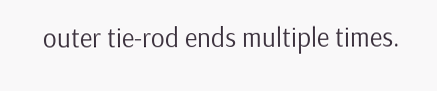outer tie-rod ends multiple times.